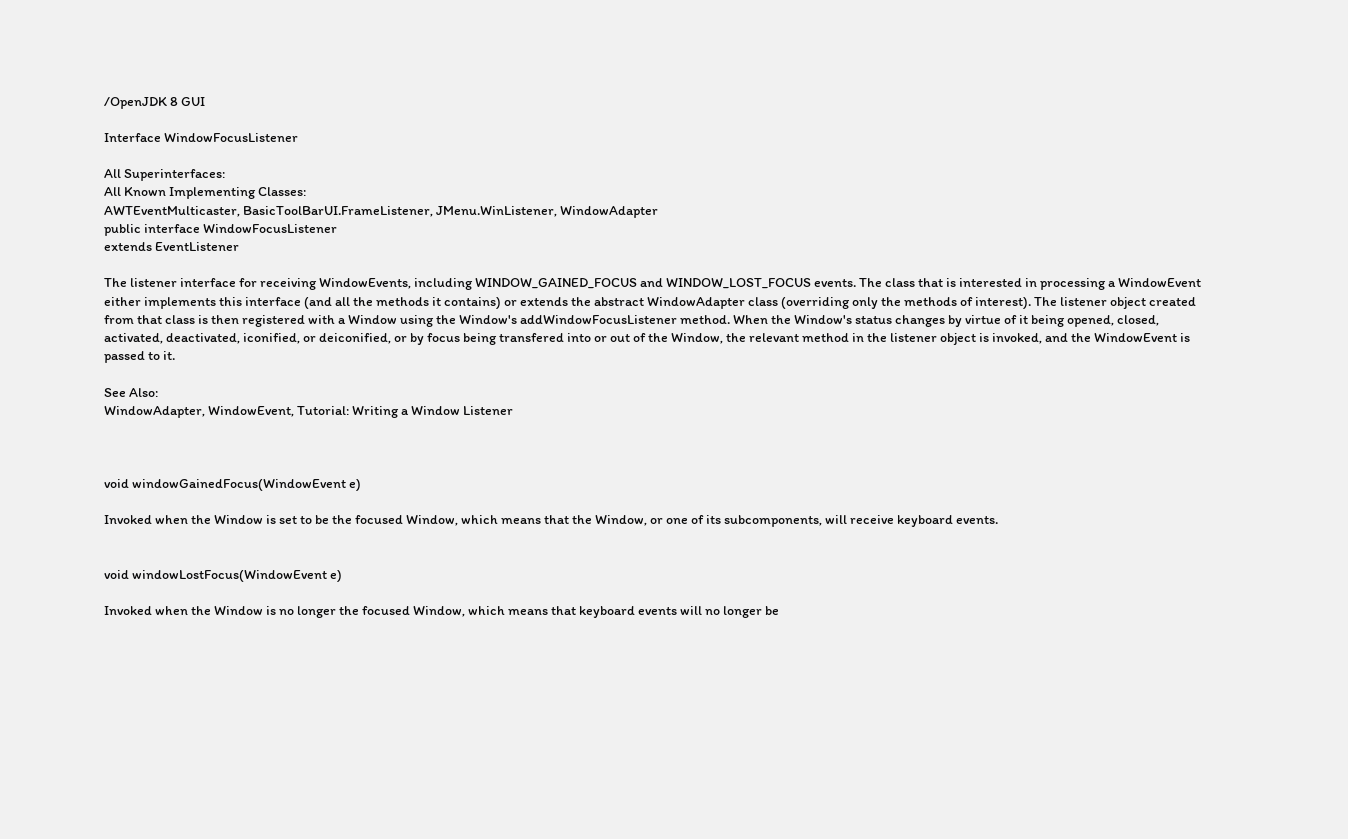/OpenJDK 8 GUI

Interface WindowFocusListener

All Superinterfaces:
All Known Implementing Classes:
AWTEventMulticaster, BasicToolBarUI.FrameListener, JMenu.WinListener, WindowAdapter
public interface WindowFocusListener
extends EventListener

The listener interface for receiving WindowEvents, including WINDOW_GAINED_FOCUS and WINDOW_LOST_FOCUS events. The class that is interested in processing a WindowEvent either implements this interface (and all the methods it contains) or extends the abstract WindowAdapter class (overriding only the methods of interest). The listener object created from that class is then registered with a Window using the Window's addWindowFocusListener method. When the Window's status changes by virtue of it being opened, closed, activated, deactivated, iconified, or deiconified, or by focus being transfered into or out of the Window, the relevant method in the listener object is invoked, and the WindowEvent is passed to it.

See Also:
WindowAdapter, WindowEvent, Tutorial: Writing a Window Listener



void windowGainedFocus(WindowEvent e)

Invoked when the Window is set to be the focused Window, which means that the Window, or one of its subcomponents, will receive keyboard events.


void windowLostFocus(WindowEvent e)

Invoked when the Window is no longer the focused Window, which means that keyboard events will no longer be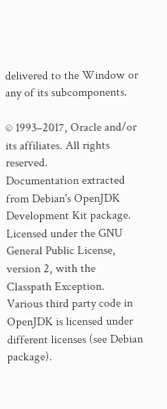delivered to the Window or any of its subcomponents.

© 1993–2017, Oracle and/or its affiliates. All rights reserved.
Documentation extracted from Debian's OpenJDK Development Kit package.
Licensed under the GNU General Public License, version 2, with the Classpath Exception.
Various third party code in OpenJDK is licensed under different licenses (see Debian package).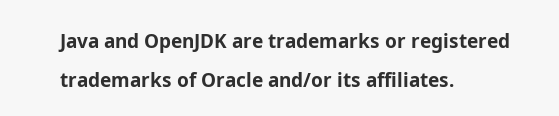Java and OpenJDK are trademarks or registered trademarks of Oracle and/or its affiliates.